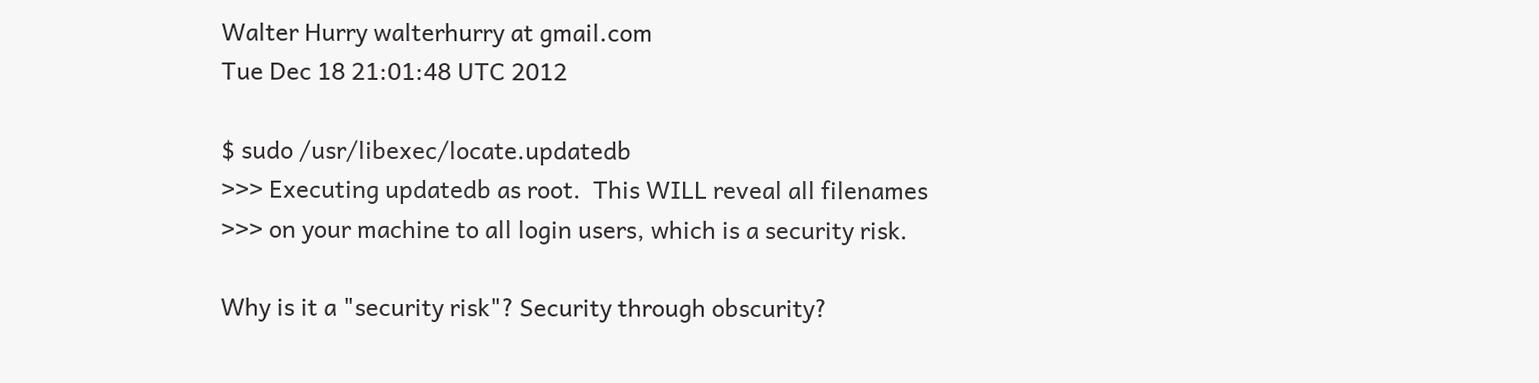Walter Hurry walterhurry at gmail.com
Tue Dec 18 21:01:48 UTC 2012

$ sudo /usr/libexec/locate.updatedb
>>> Executing updatedb as root.  This WILL reveal all filenames
>>> on your machine to all login users, which is a security risk.

Why is it a "security risk"? Security through obscurity?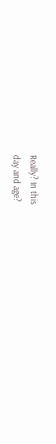Really? In this
day and age?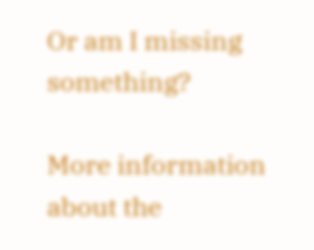Or am I missing something?

More information about the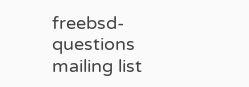freebsd-questions mailing list